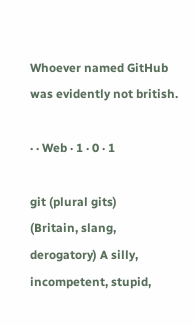Whoever named GitHub was evidently not british.

· · Web · 1 · 0 · 1

git (plural gits)
(Britain, slang, derogatory) A silly, incompetent, stupid,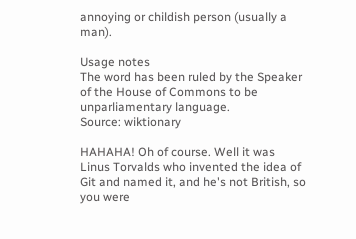annoying or childish person (usually a man).

Usage notes
The word has been ruled by the Speaker of the House of Commons to be unparliamentary language.
Source: wiktionary

HAHAHA! Oh of course. Well it was Linus Torvalds who invented the idea of Git and named it, and he's not British, so you were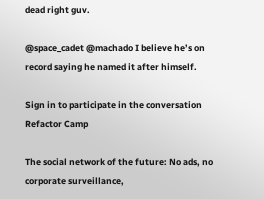dead right guv.

@space_cadet @machado I believe he’s on record saying he named it after himself.

Sign in to participate in the conversation
Refactor Camp

The social network of the future: No ads, no corporate surveillance,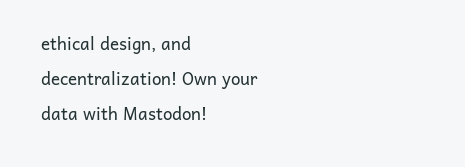ethical design, and decentralization! Own your data with Mastodon!